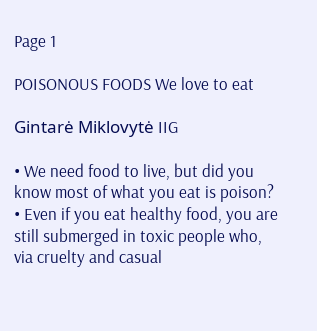Page 1

POISONOUS FOODS We love to eat

Gintarė Miklovytė IIG

• We need food to live, but did you know most of what you eat is poison? • Even if you eat healthy food, you are still submerged in toxic people who, via cruelty and casual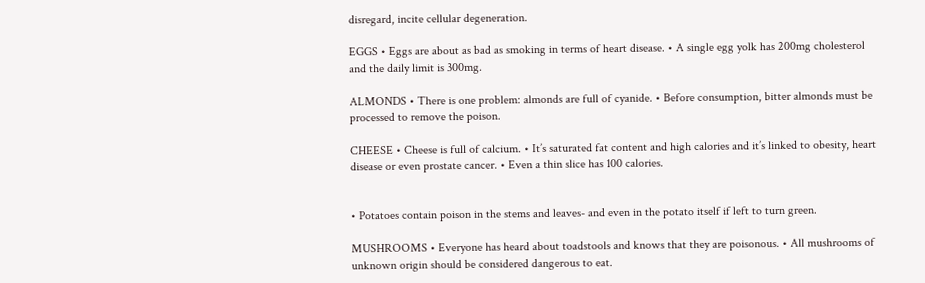disregard, incite cellular degeneration.

EGGS • Eggs are about as bad as smoking in terms of heart disease. • A single egg yolk has 200mg cholesterol and the daily limit is 300mg.

ALMONDS • There is one problem: almonds are full of cyanide. • Before consumption, bitter almonds must be processed to remove the poison.

CHEESE • Cheese is full of calcium. • It’s saturated fat content and high calories and it’s linked to obesity, heart disease or even prostate cancer. • Even a thin slice has 100 calories.


• Potatoes contain poison in the stems and leaves- and even in the potato itself if left to turn green.

MUSHROOMS • Everyone has heard about toadstools and knows that they are poisonous. • All mushrooms of unknown origin should be considered dangerous to eat.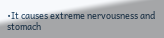•It causes extreme nervousness and stomach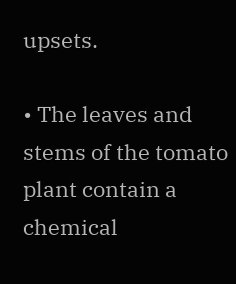upsets.

• The leaves and stems of the tomato plant contain a chemical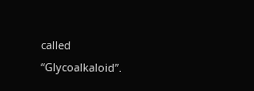called “Glycoalkaloid”.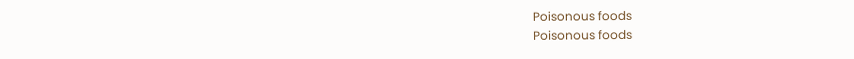Poisonous foods
Poisonous foods